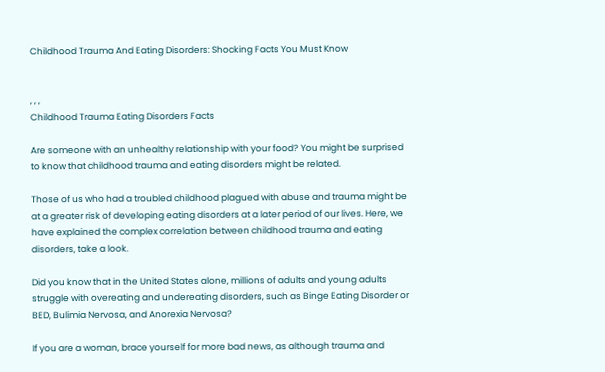Childhood Trauma And Eating Disorders: Shocking Facts You Must Know


, , ,
Childhood Trauma Eating Disorders Facts

Are someone with an unhealthy relationship with your food? You might be surprised to know that childhood trauma and eating disorders might be related.

Those of us who had a troubled childhood plagued with abuse and trauma might be at a greater risk of developing eating disorders at a later period of our lives. Here, we have explained the complex correlation between childhood trauma and eating disorders, take a look.

Did you know that in the United States alone, millions of adults and young adults struggle with overeating and undereating disorders, such as Binge Eating Disorder or BED, Bulimia Nervosa, and Anorexia Nervosa?

If you are a woman, brace yourself for more bad news, as although trauma and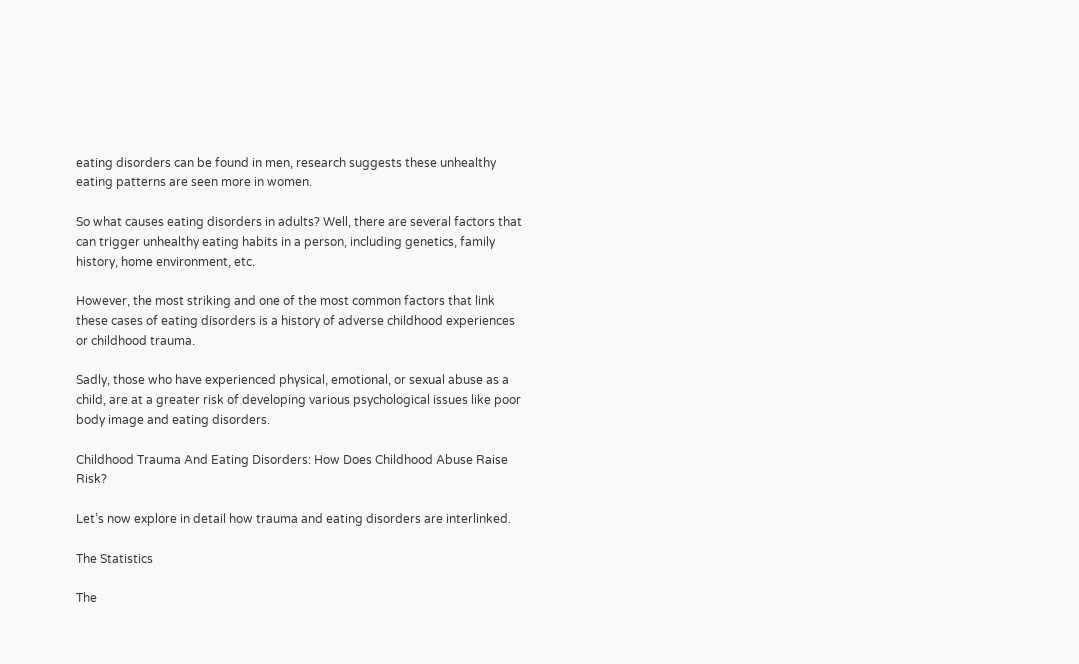eating disorders can be found in men, research suggests these unhealthy eating patterns are seen more in women.

So what causes eating disorders in adults? Well, there are several factors that can trigger unhealthy eating habits in a person, including genetics, family history, home environment, etc.

However, the most striking and one of the most common factors that link these cases of eating disorders is a history of adverse childhood experiences or childhood trauma.

Sadly, those who have experienced physical, emotional, or sexual abuse as a child, are at a greater risk of developing various psychological issues like poor body image and eating disorders.

Childhood Trauma And Eating Disorders: How Does Childhood Abuse Raise Risk?

Let’s now explore in detail how trauma and eating disorders are interlinked.

The Statistics

The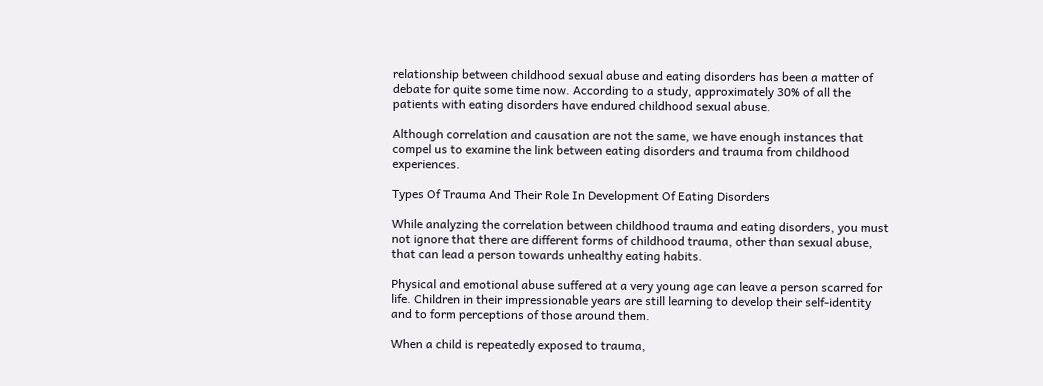relationship between childhood sexual abuse and eating disorders has been a matter of debate for quite some time now. According to a study, approximately 30% of all the patients with eating disorders have endured childhood sexual abuse.

Although correlation and causation are not the same, we have enough instances that compel us to examine the link between eating disorders and trauma from childhood experiences.

Types Of Trauma And Their Role In Development Of Eating Disorders

While analyzing the correlation between childhood trauma and eating disorders, you must not ignore that there are different forms of childhood trauma, other than sexual abuse, that can lead a person towards unhealthy eating habits.

Physical and emotional abuse suffered at a very young age can leave a person scarred for life. Children in their impressionable years are still learning to develop their self-identity and to form perceptions of those around them.

When a child is repeatedly exposed to trauma,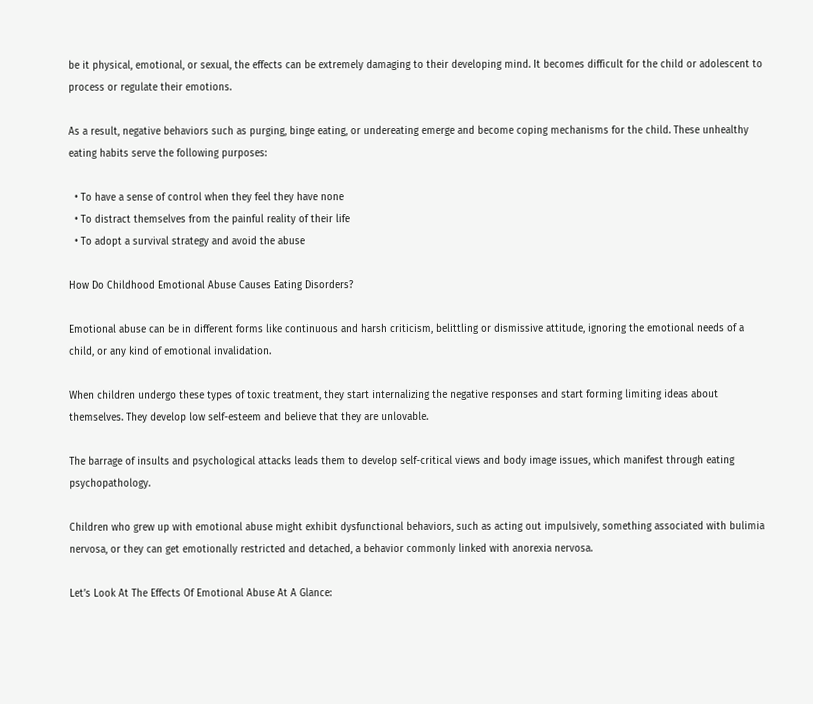be it physical, emotional, or sexual, the effects can be extremely damaging to their developing mind. It becomes difficult for the child or adolescent to process or regulate their emotions.

As a result, negative behaviors such as purging, binge eating, or undereating emerge and become coping mechanisms for the child. These unhealthy eating habits serve the following purposes:

  • To have a sense of control when they feel they have none
  • To distract themselves from the painful reality of their life
  • To adopt a survival strategy and avoid the abuse

How Do Childhood Emotional Abuse Causes Eating Disorders?

Emotional abuse can be in different forms like continuous and harsh criticism, belittling or dismissive attitude, ignoring the emotional needs of a child, or any kind of emotional invalidation.

When children undergo these types of toxic treatment, they start internalizing the negative responses and start forming limiting ideas about themselves. They develop low self-esteem and believe that they are unlovable.

The barrage of insults and psychological attacks leads them to develop self-critical views and body image issues, which manifest through eating psychopathology.

Children who grew up with emotional abuse might exhibit dysfunctional behaviors, such as acting out impulsively, something associated with bulimia nervosa, or they can get emotionally restricted and detached, a behavior commonly linked with anorexia nervosa.

Let’s Look At The Effects Of Emotional Abuse At A Glance: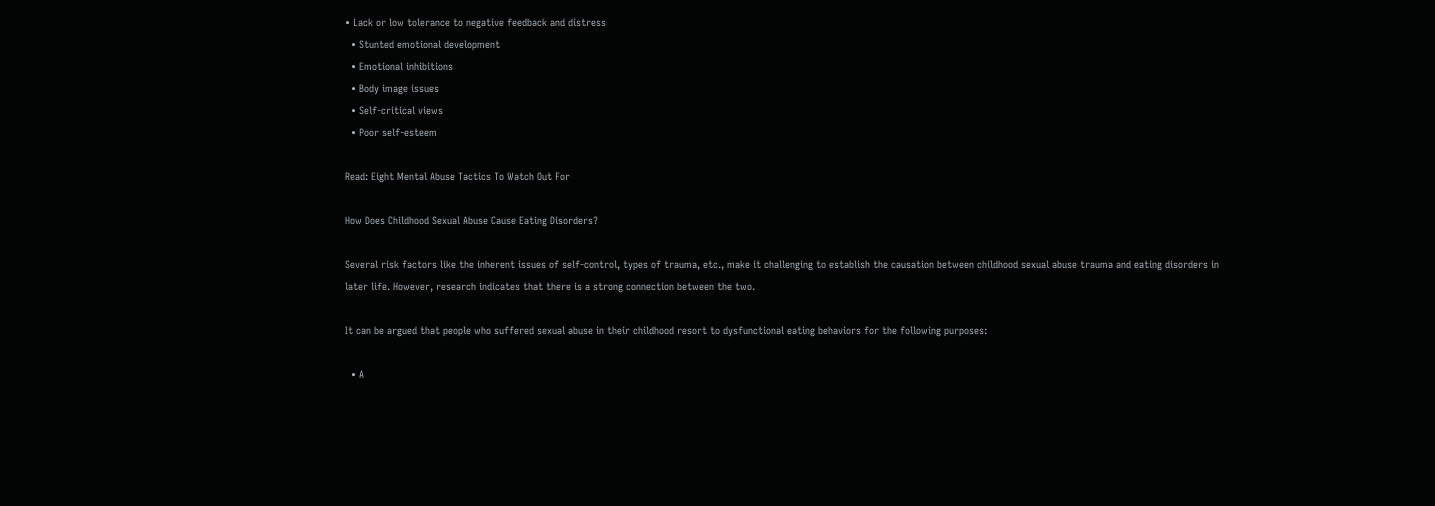• Lack or low tolerance to negative feedback and distress
  • Stunted emotional development
  • Emotional inhibitions
  • Body image issues
  • Self-critical views
  • Poor self-esteem

Read: Eight Mental Abuse Tactics To Watch Out For

How Does Childhood Sexual Abuse Cause Eating Disorders?

Several risk factors like the inherent issues of self-control, types of trauma, etc., make it challenging to establish the causation between childhood sexual abuse trauma and eating disorders in later life. However, research indicates that there is a strong connection between the two.

It can be argued that people who suffered sexual abuse in their childhood resort to dysfunctional eating behaviors for the following purposes:

  • A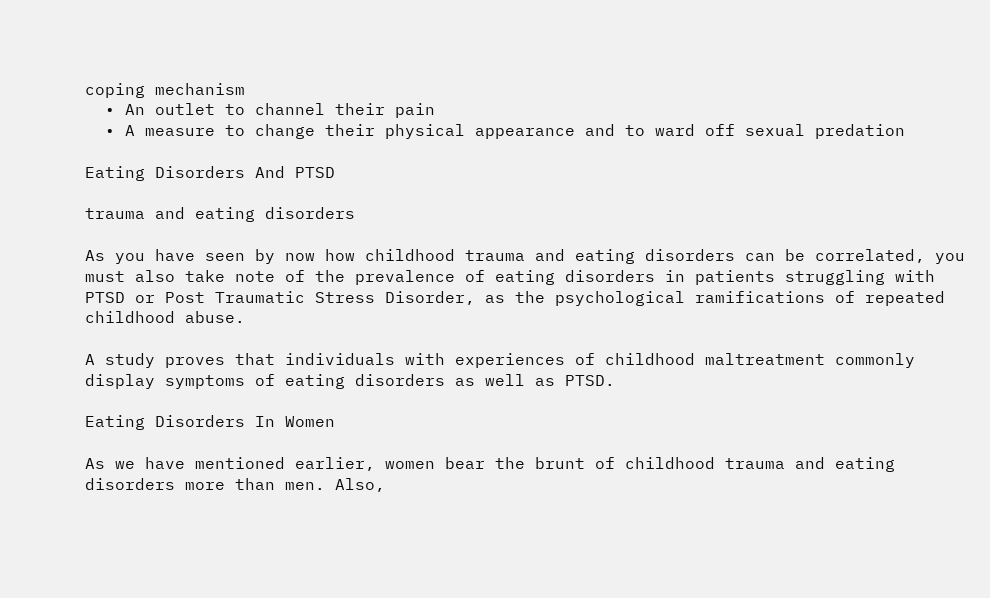coping mechanism
  • An outlet to channel their pain
  • A measure to change their physical appearance and to ward off sexual predation

Eating Disorders And PTSD

trauma and eating disorders

As you have seen by now how childhood trauma and eating disorders can be correlated, you must also take note of the prevalence of eating disorders in patients struggling with PTSD or Post Traumatic Stress Disorder, as the psychological ramifications of repeated childhood abuse.

A study proves that individuals with experiences of childhood maltreatment commonly display symptoms of eating disorders as well as PTSD.

Eating Disorders In Women

As we have mentioned earlier, women bear the brunt of childhood trauma and eating disorders more than men. Also,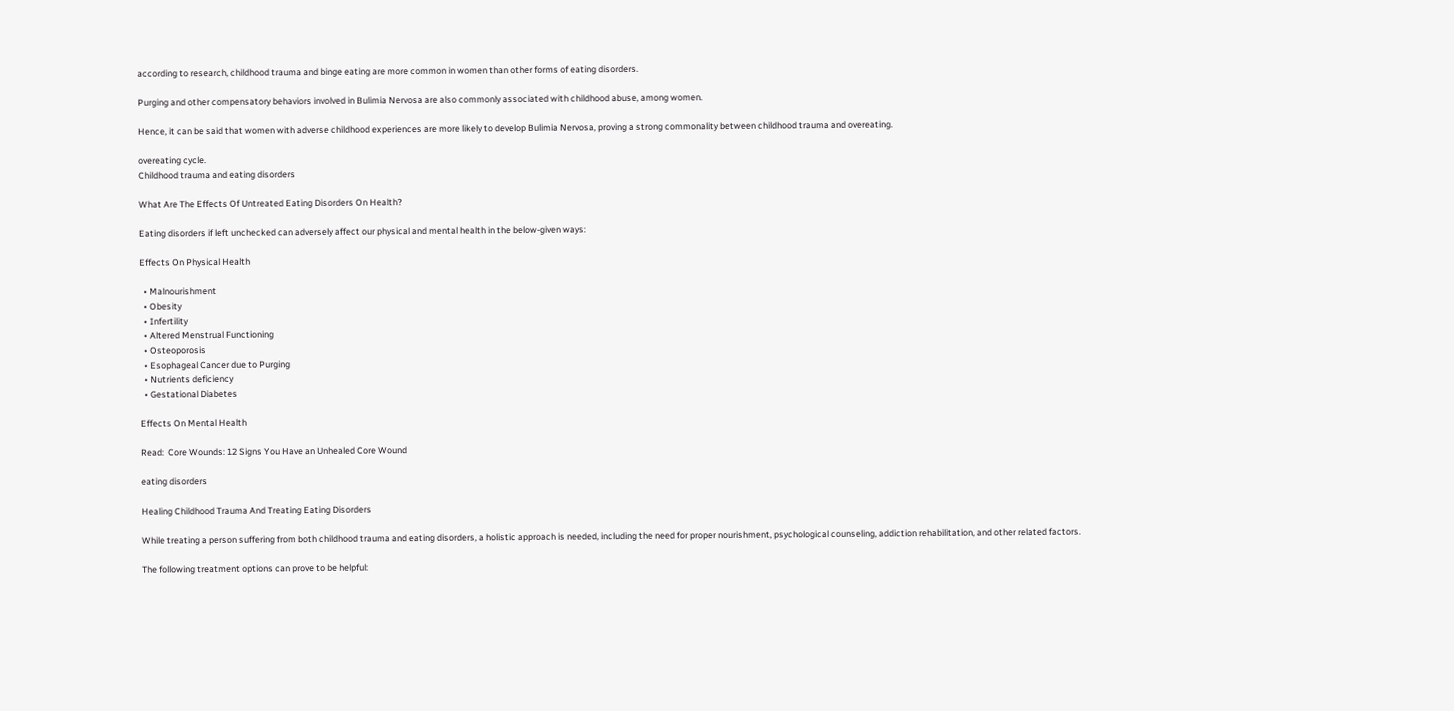according to research, childhood trauma and binge eating are more common in women than other forms of eating disorders.

Purging and other compensatory behaviors involved in Bulimia Nervosa are also commonly associated with childhood abuse, among women.

Hence, it can be said that women with adverse childhood experiences are more likely to develop Bulimia Nervosa, proving a strong commonality between childhood trauma and overeating.

overeating cycle.
Childhood trauma and eating disorders

What Are The Effects Of Untreated Eating Disorders On Health?

Eating disorders if left unchecked can adversely affect our physical and mental health in the below-given ways:

Effects On Physical Health

  • Malnourishment
  • Obesity
  • Infertility
  • Altered Menstrual Functioning
  • Osteoporosis
  • Esophageal Cancer due to Purging
  • Nutrients deficiency
  • Gestational Diabetes

Effects On Mental Health

Read:  Core Wounds: 12 Signs You Have an Unhealed Core Wound

eating disorders

Healing Childhood Trauma And Treating Eating Disorders

While treating a person suffering from both childhood trauma and eating disorders, a holistic approach is needed, including the need for proper nourishment, psychological counseling, addiction rehabilitation, and other related factors.

The following treatment options can prove to be helpful: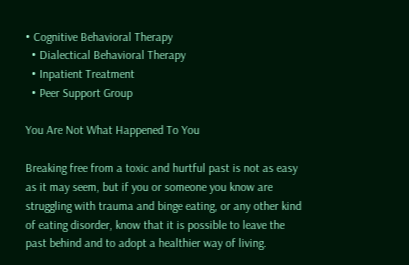• Cognitive Behavioral Therapy
  • Dialectical Behavioral Therapy
  • Inpatient Treatment
  • Peer Support Group

You Are Not What Happened To You

Breaking free from a toxic and hurtful past is not as easy as it may seem, but if you or someone you know are struggling with trauma and binge eating, or any other kind of eating disorder, know that it is possible to leave the past behind and to adopt a healthier way of living.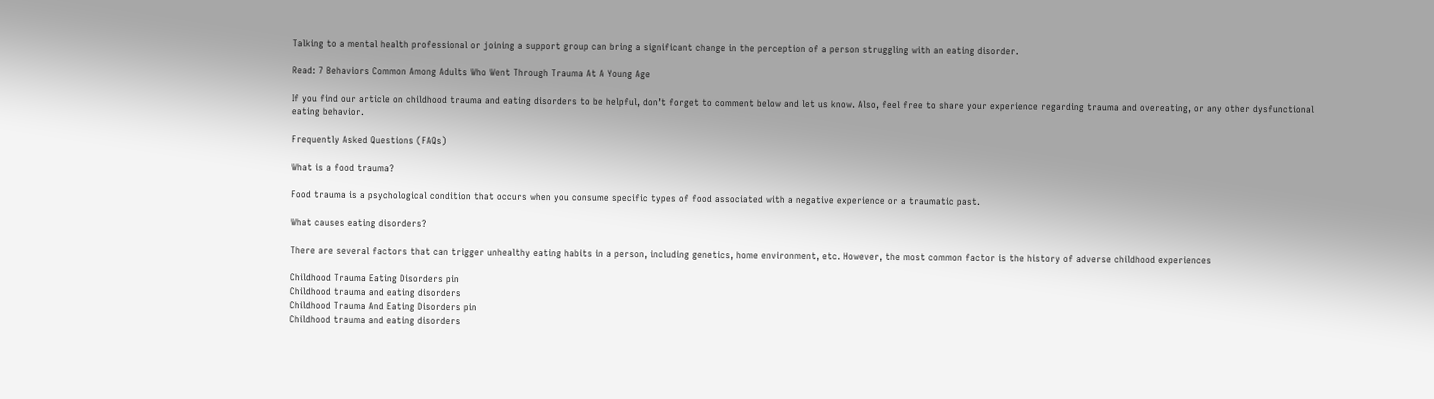Talking to a mental health professional or joining a support group can bring a significant change in the perception of a person struggling with an eating disorder.

Read: 7 Behaviors Common Among Adults Who Went Through Trauma At A Young Age

If you find our article on childhood trauma and eating disorders to be helpful, don’t forget to comment below and let us know. Also, feel free to share your experience regarding trauma and overeating, or any other dysfunctional eating behavior.

Frequently Asked Questions (FAQs)

What is a food trauma?

Food trauma is a psychological condition that occurs when you consume specific types of food associated with a negative experience or a traumatic past.

What causes eating disorders?

There are several factors that can trigger unhealthy eating habits in a person, including genetics, home environment, etc. However, the most common factor is the history of adverse childhood experiences

Childhood Trauma Eating Disorders pin
Childhood trauma and eating disorders
Childhood Trauma And Eating Disorders pin
Childhood trauma and eating disorders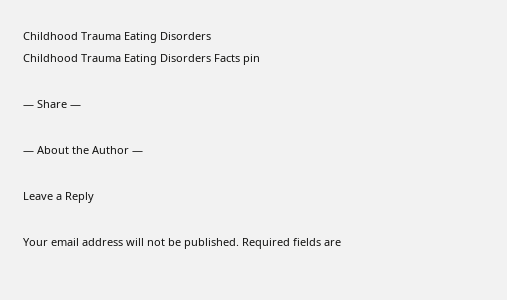Childhood Trauma Eating Disorders
Childhood Trauma Eating Disorders Facts pin

— Share —

— About the Author —

Leave a Reply

Your email address will not be published. Required fields are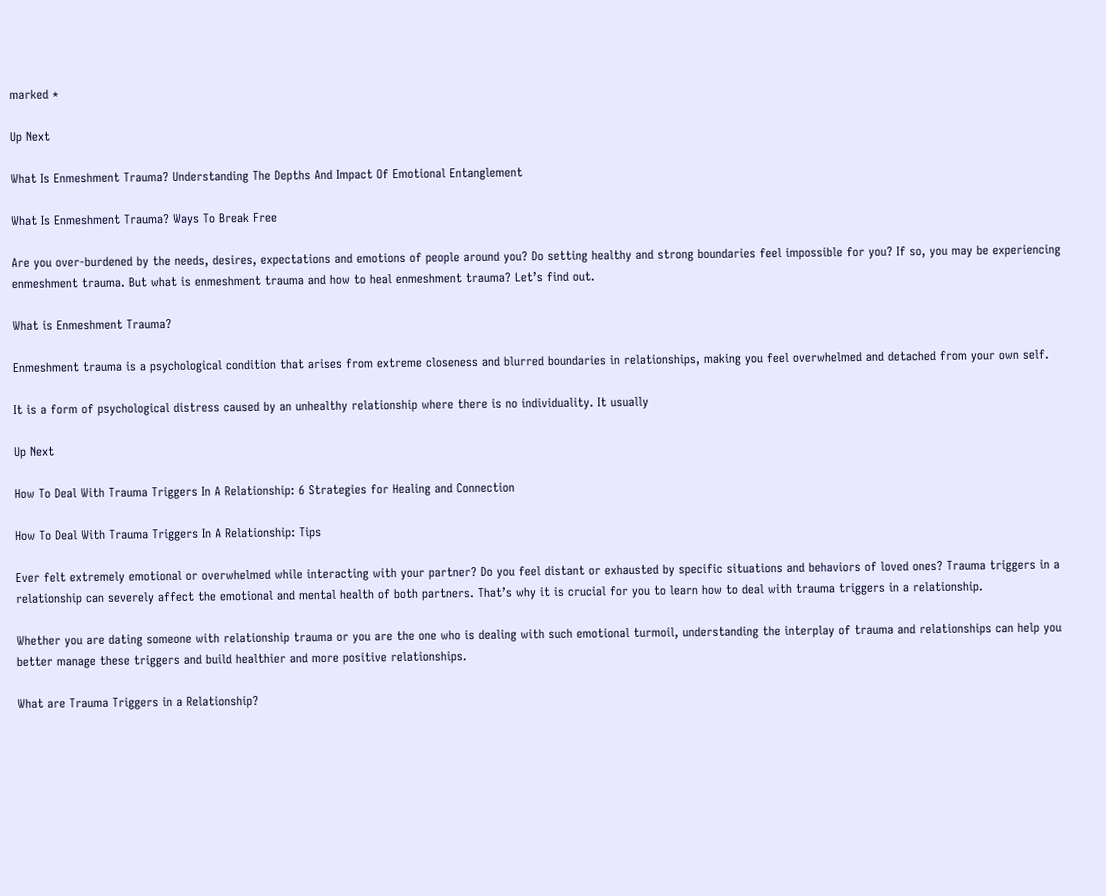marked *

Up Next

What Is Enmeshment Trauma? Understanding The Depths And Impact Of Emotional Entanglement

What Is Enmeshment Trauma? Ways To Break Free

Are you over-burdened by the needs, desires, expectations and emotions of people around you? Do setting healthy and strong boundaries feel impossible for you? If so, you may be experiencing enmeshment trauma. But what is enmeshment trauma and how to heal enmeshment trauma? Let’s find out.

What is Enmeshment Trauma?

Enmeshment trauma is a psychological condition that arises from extreme closeness and blurred boundaries in relationships, making you feel overwhelmed and detached from your own self.

It is a form of psychological distress caused by an unhealthy relationship where there is no individuality. It usually

Up Next

How To Deal With Trauma Triggers In A Relationship: 6 Strategies for Healing and Connection

How To Deal With Trauma Triggers In A Relationship: Tips

Ever felt extremely emotional or overwhelmed while interacting with your partner? Do you feel distant or exhausted by specific situations and behaviors of loved ones? Trauma triggers in a relationship can severely affect the emotional and mental health of both partners. That’s why it is crucial for you to learn how to deal with trauma triggers in a relationship.

Whether you are dating someone with relationship trauma or you are the one who is dealing with such emotional turmoil, understanding the interplay of trauma and relationships can help you better manage these triggers and build healthier and more positive relationships.

What are Trauma Triggers in a Relationship?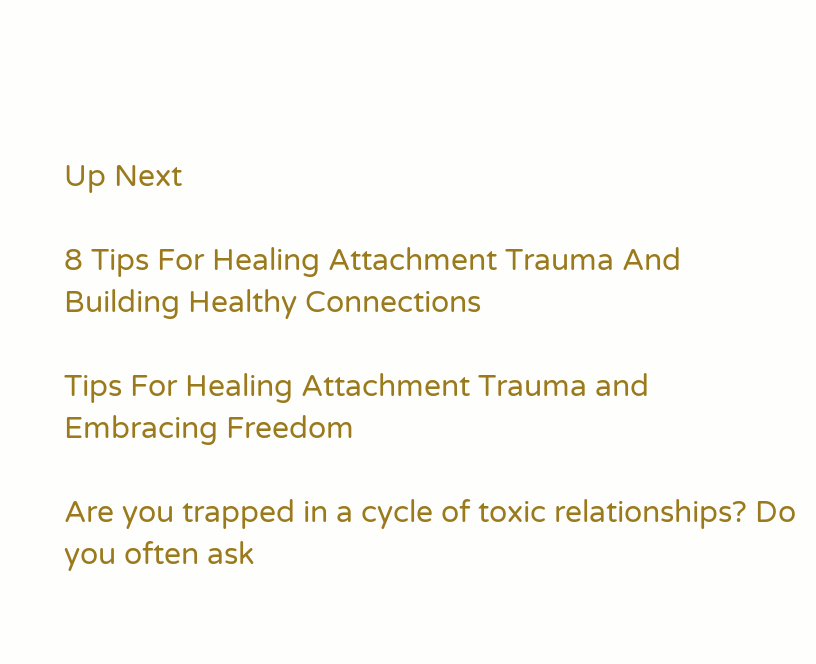Up Next

8 Tips For Healing Attachment Trauma And Building Healthy Connections

Tips For Healing Attachment Trauma and Embracing Freedom

Are you trapped in a cycle of toxic relationships? Do you often ask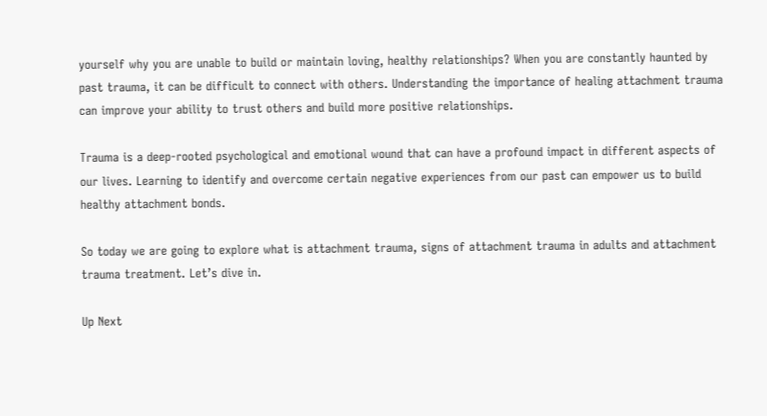yourself why you are unable to build or maintain loving, healthy relationships? When you are constantly haunted by past trauma, it can be difficult to connect with others. Understanding the importance of healing attachment trauma can improve your ability to trust others and build more positive relationships.

Trauma is a deep-rooted psychological and emotional wound that can have a profound impact in different aspects of our lives. Learning to identify and overcome certain negative experiences from our past can empower us to build healthy attachment bonds.

So today we are going to explore what is attachment trauma, signs of attachment trauma in adults and attachment trauma treatment. Let’s dive in.

Up Next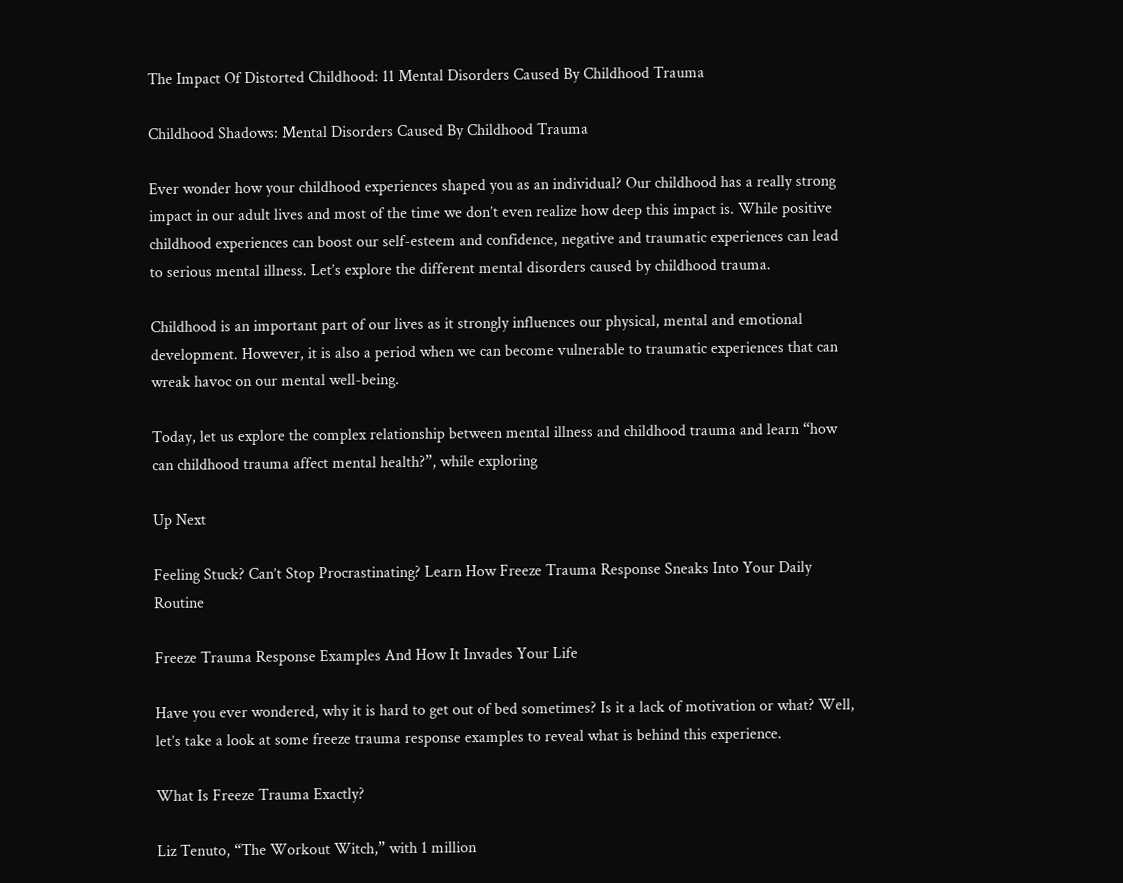The Impact Of Distorted Childhood: 11 Mental Disorders Caused By Childhood Trauma

Childhood Shadows: Mental Disorders Caused By Childhood Trauma

Ever wonder how your childhood experiences shaped you as an individual? Our childhood has a really strong impact in our adult lives and most of the time we don’t even realize how deep this impact is. While positive childhood experiences can boost our self-esteem and confidence, negative and traumatic experiences can lead to serious mental illness. Let’s explore the different mental disorders caused by childhood trauma.

Childhood is an important part of our lives as it strongly influences our physical, mental and emotional development. However, it is also a period when we can become vulnerable to traumatic experiences that can wreak havoc on our mental well-being.

Today, let us explore the complex relationship between mental illness and childhood trauma and learn “how can childhood trauma affect mental health?”, while exploring

Up Next

Feeling Stuck? Can’t Stop Procrastinating? Learn How Freeze Trauma Response Sneaks Into Your Daily Routine

Freeze Trauma Response Examples And How It Invades Your Life

Have you ever wondered, why it is hard to get out of bed sometimes? Is it a lack of motivation or what? Well, let’s take a look at some freeze trauma response examples to reveal what is behind this experience.

What Is Freeze Trauma Exactly?

Liz Tenuto, “The Workout Witch,” with 1 million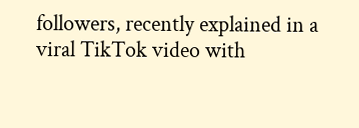followers, recently explained in a viral TikTok video with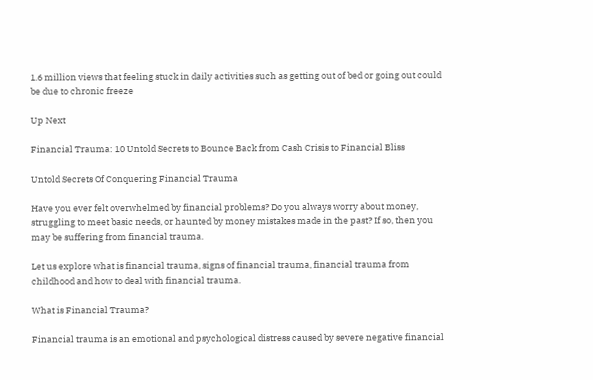1.6 million views that feeling stuck in daily activities such as getting out of bed or going out could be due to chronic freeze

Up Next

Financial Trauma: 10 Untold Secrets to Bounce Back from Cash Crisis to Financial Bliss

Untold Secrets Of Conquering Financial Trauma

Have you ever felt overwhelmed by financial problems? Do you always worry about money, struggling to meet basic needs, or haunted by money mistakes made in the past? If so, then you may be suffering from financial trauma.

Let us explore what is financial trauma, signs of financial trauma, financial trauma from childhood and how to deal with financial trauma.

What is Financial Trauma?

Financial trauma is an emotional and psychological distress caused by severe negative financial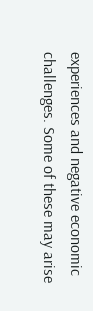experiences and negative economic challenges. Some of these may arise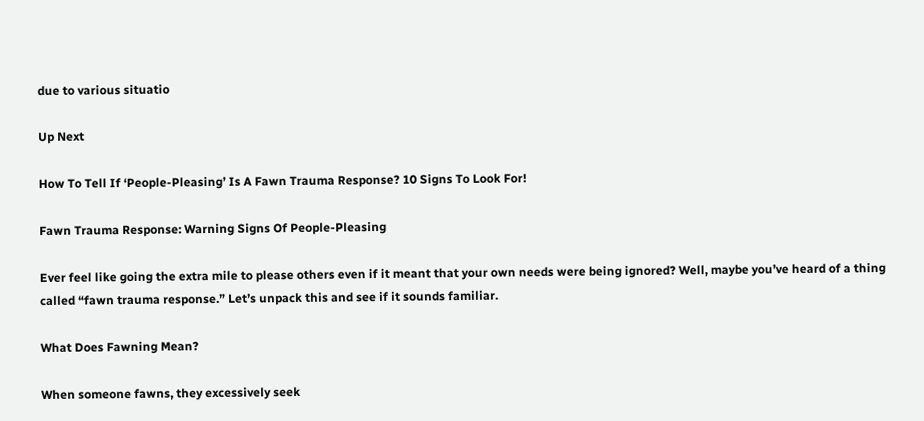due to various situatio

Up Next

How To Tell If ‘People-Pleasing’ Is A Fawn Trauma Response? 10 Signs To Look For!

Fawn Trauma Response: Warning Signs Of People-Pleasing

Ever feel like going the extra mile to please others even if it meant that your own needs were being ignored? Well, maybe you’ve heard of a thing called “fawn trauma response.” Let’s unpack this and see if it sounds familiar.

What Does Fawning Mean?

When someone fawns, they excessively seek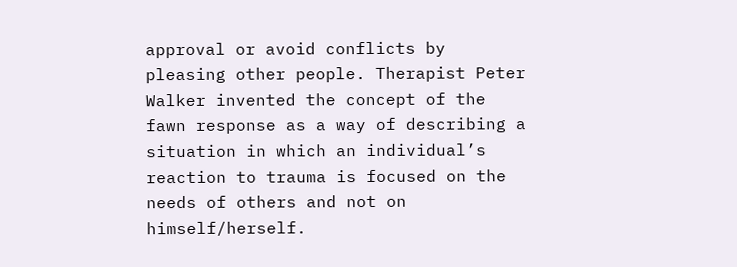approval or avoid conflicts by pleasing other people. Therapist Peter Walker invented the concept of the fawn response as a way of describing a situation in which an individual’s reaction to trauma is focused on the needs of others and not on himself/herself.